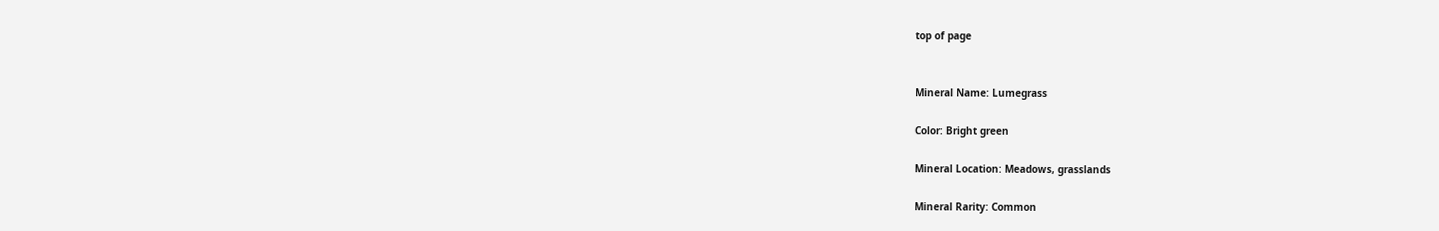top of page


Mineral Name: Lumegrass

Color: Bright green

Mineral Location: Meadows, grasslands

Mineral Rarity: Common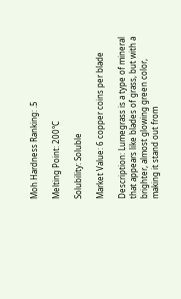Moh Hardness Ranking: .5

Melting Point: 200°C

Solubility: Soluble

Market Value: 6 copper coins per blade

Description: Lumegrass is a type of mineral that appears like blades of grass, but with a brighter, almost glowing green color, making it stand out from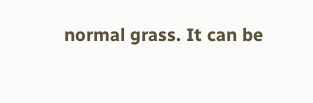normal grass. It can be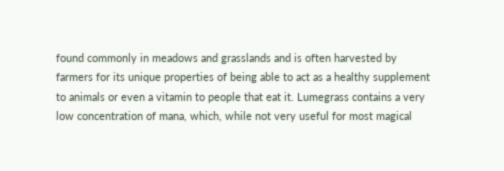found commonly in meadows and grasslands and is often harvested by farmers for its unique properties of being able to act as a healthy supplement to animals or even a vitamin to people that eat it. Lumegrass contains a very low concentration of mana, which, while not very useful for most magical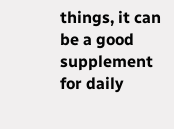things, it can be a good supplement for daily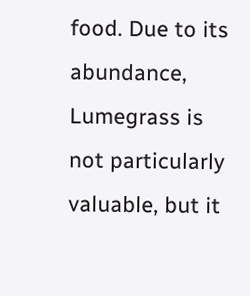food. Due to its abundance, Lumegrass is not particularly valuable, but it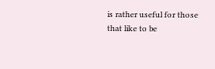is rather useful for those that like to be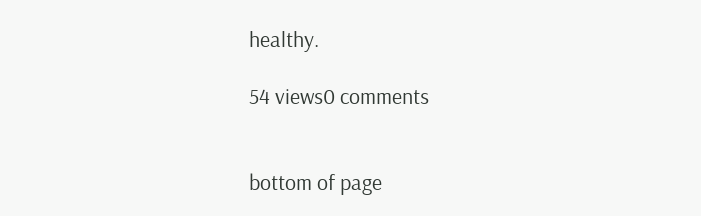healthy.

54 views0 comments


bottom of page